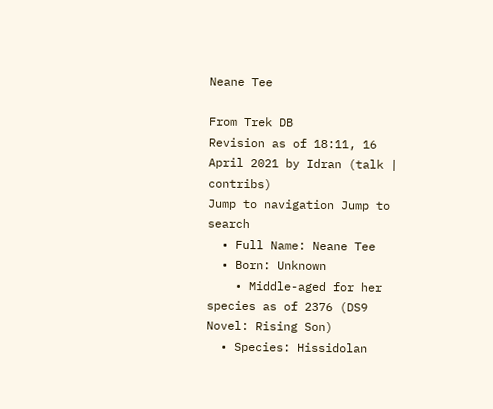Neane Tee

From Trek DB
Revision as of 18:11, 16 April 2021 by Idran (talk | contribs)
Jump to navigation Jump to search
  • Full Name: Neane Tee
  • Born: Unknown
    • Middle-aged for her species as of 2376 (DS9 Novel: Rising Son)
  • Species: Hissidolan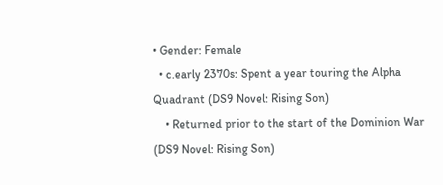• Gender: Female
  • c.early 2370s: Spent a year touring the Alpha Quadrant (DS9 Novel: Rising Son)
    • Returned prior to the start of the Dominion War (DS9 Novel: Rising Son)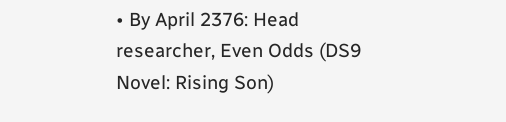• By April 2376: Head researcher, Even Odds (DS9 Novel: Rising Son)